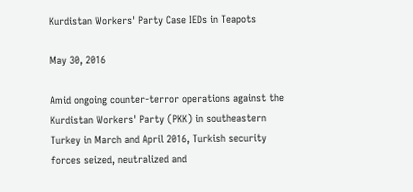Kurdistan Workers' Party Case IEDs in Teapots

May 30, 2016

Amid ongoing counter-terror operations against the Kurdistan Workers' Party (PKK) in southeastern Turkey in March and April 2016, Turkish security forces seized, neutralized and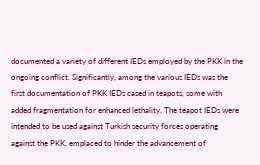documented a variety of different IEDs employed by the PKK in the ongoing conflict. Significantly, among the various IEDs was the first documentation of PKK IEDs cased in teapots, some with added fragmentation for enhanced lethality. The teapot IEDs were intended to be used against Turkish security forces operating against the PKK, emplaced to hinder the advancement of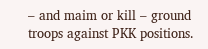– and maim or kill – ground troops against PKK positions.